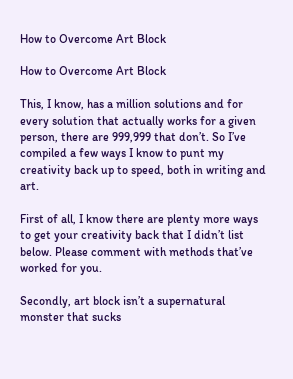How to Overcome Art Block

How to Overcome Art Block

This, I know, has a million solutions and for every solution that actually works for a given person, there are 999,999 that don’t. So I’ve compiled a few ways I know to punt my creativity back up to speed, both in writing and art.

First of all, I know there are plenty more ways to get your creativity back that I didn’t list below. Please comment with methods that’ve worked for you.

Secondly, art block isn’t a supernatural monster that sucks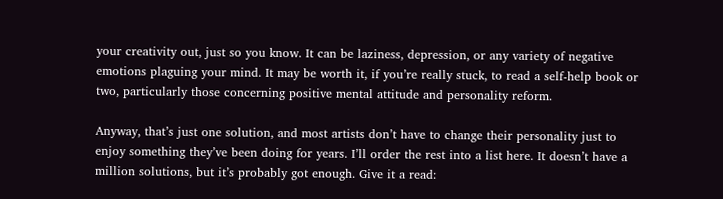your creativity out, just so you know. It can be laziness, depression, or any variety of negative emotions plaguing your mind. It may be worth it, if you’re really stuck, to read a self-help book or two, particularly those concerning positive mental attitude and personality reform.

Anyway, that’s just one solution, and most artists don’t have to change their personality just to enjoy something they’ve been doing for years. I’ll order the rest into a list here. It doesn’t have a million solutions, but it’s probably got enough. Give it a read: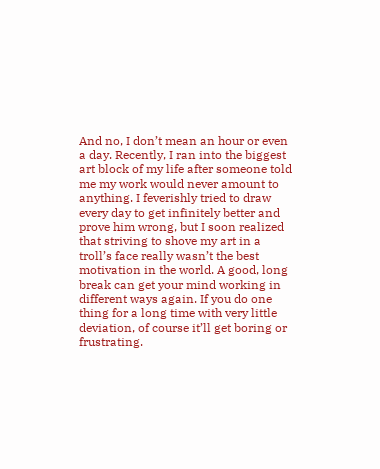And no, I don’t mean an hour or even a day. Recently, I ran into the biggest art block of my life after someone told me my work would never amount to anything. I feverishly tried to draw every day to get infinitely better and prove him wrong, but I soon realized that striving to shove my art in a troll’s face really wasn’t the best motivation in the world. A good, long break can get your mind working in different ways again. If you do one thing for a long time with very little deviation, of course it’ll get boring or frustrating.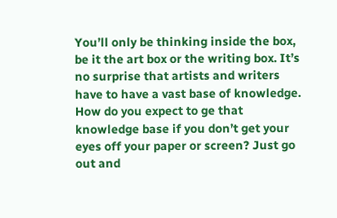You’ll only be thinking inside the box, be it the art box or the writing box. It’s no surprise that artists and writers have to have a vast base of knowledge. How do you expect to ge that knowledge base if you don’t get your eyes off your paper or screen? Just go out and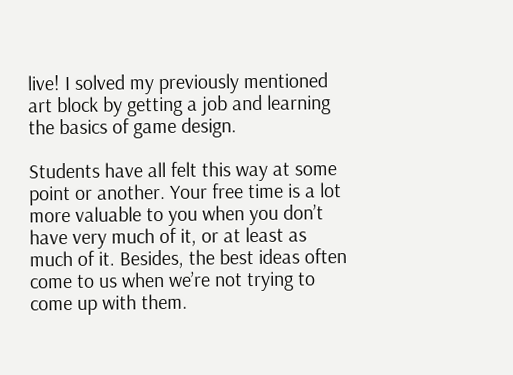live! I solved my previously mentioned art block by getting a job and learning the basics of game design.

Students have all felt this way at some point or another. Your free time is a lot more valuable to you when you don’t have very much of it, or at least as much of it. Besides, the best ideas often come to us when we’re not trying to come up with them.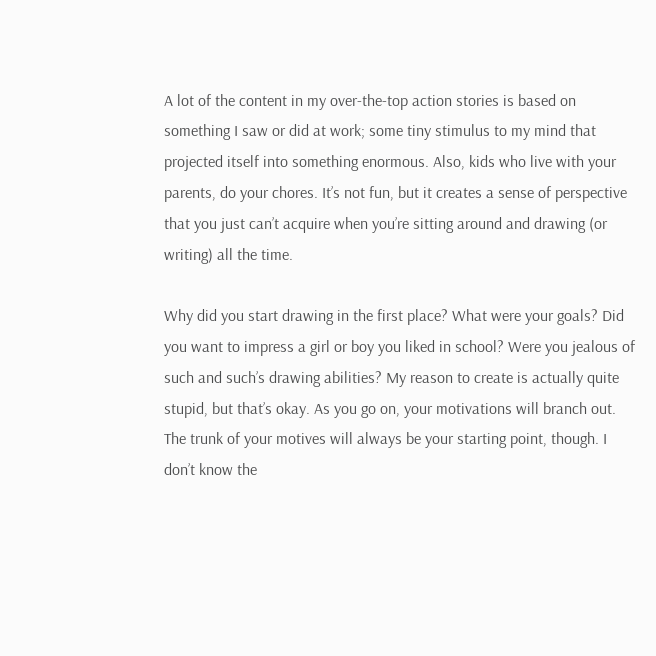A lot of the content in my over-the-top action stories is based on something I saw or did at work; some tiny stimulus to my mind that projected itself into something enormous. Also, kids who live with your parents, do your chores. It’s not fun, but it creates a sense of perspective that you just can’t acquire when you’re sitting around and drawing (or writing) all the time.

Why did you start drawing in the first place? What were your goals? Did you want to impress a girl or boy you liked in school? Were you jealous of such and such’s drawing abilities? My reason to create is actually quite stupid, but that’s okay. As you go on, your motivations will branch out. The trunk of your motives will always be your starting point, though. I don’t know the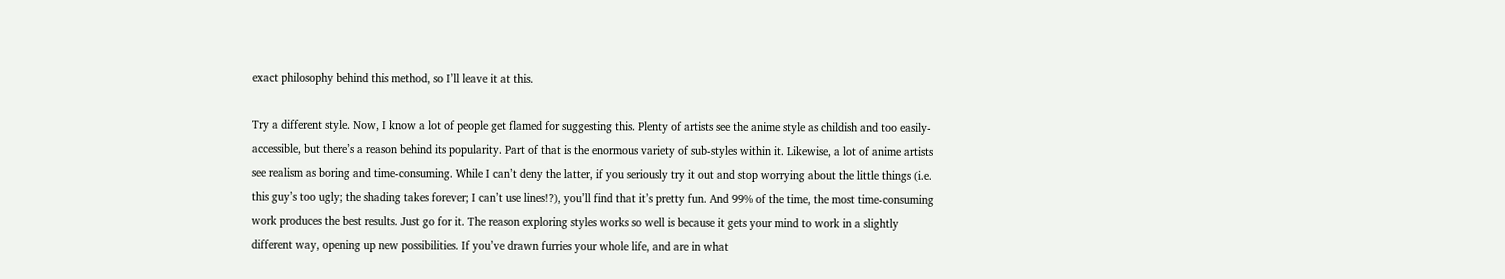exact philosophy behind this method, so I’ll leave it at this.

Try a different style. Now, I know a lot of people get flamed for suggesting this. Plenty of artists see the anime style as childish and too easily-accessible, but there’s a reason behind its popularity. Part of that is the enormous variety of sub-styles within it. Likewise, a lot of anime artists see realism as boring and time-consuming. While I can’t deny the latter, if you seriously try it out and stop worrying about the little things (i.e. this guy’s too ugly; the shading takes forever; I can’t use lines!?), you’ll find that it’s pretty fun. And 99% of the time, the most time-consuming work produces the best results. Just go for it. The reason exploring styles works so well is because it gets your mind to work in a slightly different way, opening up new possibilities. If you’ve drawn furries your whole life, and are in what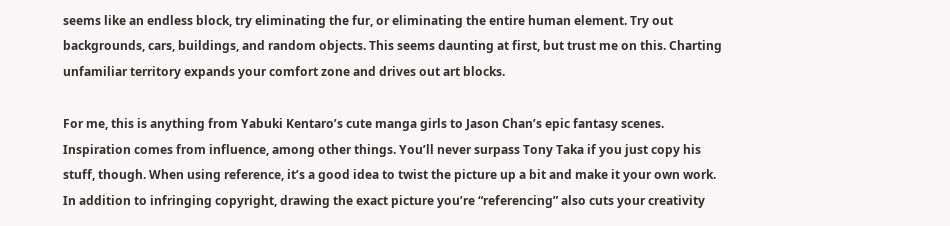seems like an endless block, try eliminating the fur, or eliminating the entire human element. Try out backgrounds, cars, buildings, and random objects. This seems daunting at first, but trust me on this. Charting unfamiliar territory expands your comfort zone and drives out art blocks.

For me, this is anything from Yabuki Kentaro’s cute manga girls to Jason Chan’s epic fantasy scenes. Inspiration comes from influence, among other things. You’ll never surpass Tony Taka if you just copy his stuff, though. When using reference, it’s a good idea to twist the picture up a bit and make it your own work. In addition to infringing copyright, drawing the exact picture you’re “referencing” also cuts your creativity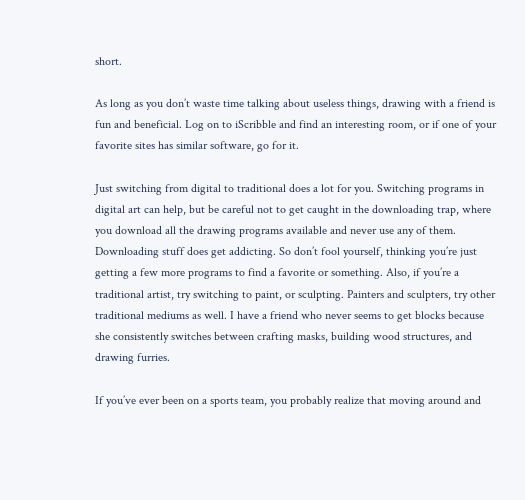short.

As long as you don’t waste time talking about useless things, drawing with a friend is fun and beneficial. Log on to iScribble and find an interesting room, or if one of your favorite sites has similar software, go for it.

Just switching from digital to traditional does a lot for you. Switching programs in digital art can help, but be careful not to get caught in the downloading trap, where you download all the drawing programs available and never use any of them. Downloading stuff does get addicting. So don’t fool yourself, thinking you’re just getting a few more programs to find a favorite or something. Also, if you’re a traditional artist, try switching to paint, or sculpting. Painters and sculpters, try other traditional mediums as well. I have a friend who never seems to get blocks because she consistently switches between crafting masks, building wood structures, and drawing furries.

If you’ve ever been on a sports team, you probably realize that moving around and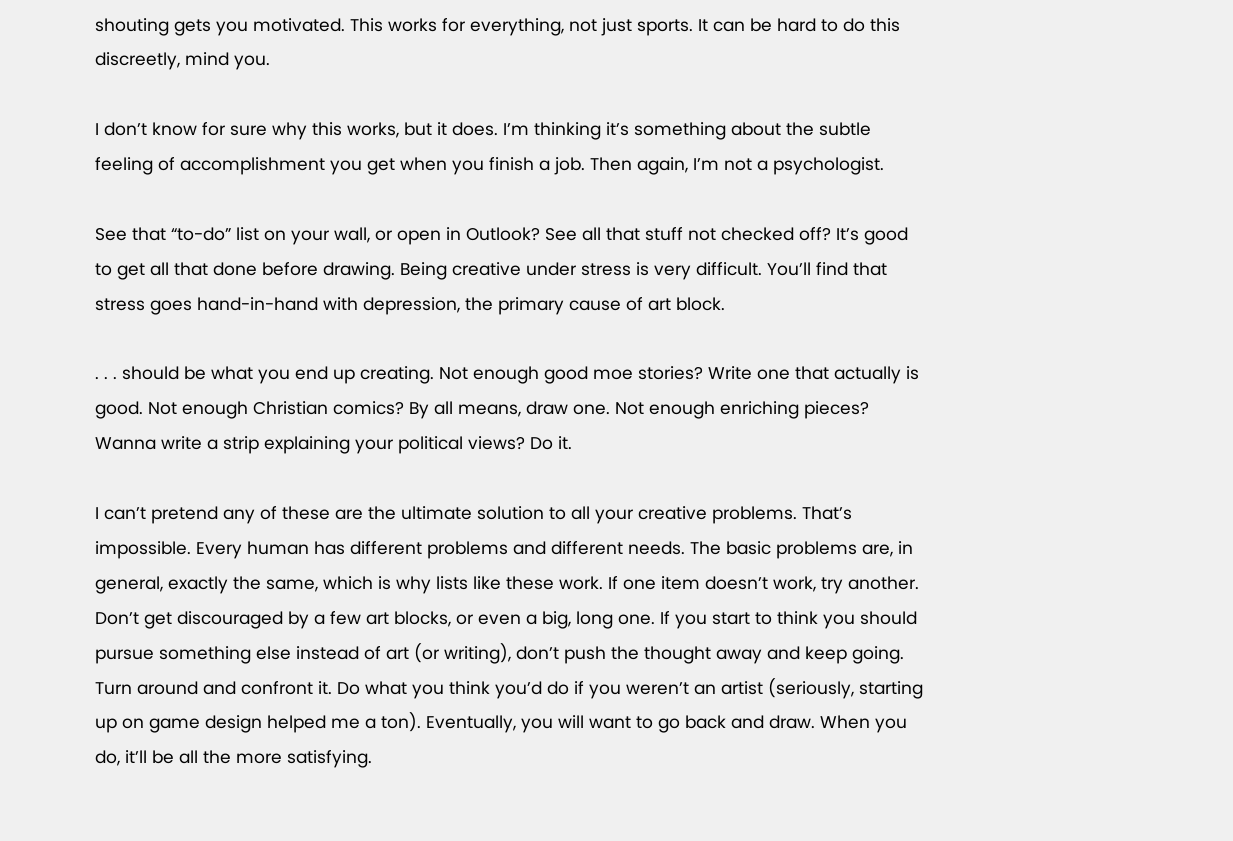shouting gets you motivated. This works for everything, not just sports. It can be hard to do this discreetly, mind you.

I don’t know for sure why this works, but it does. I’m thinking it’s something about the subtle feeling of accomplishment you get when you finish a job. Then again, I’m not a psychologist.

See that “to-do” list on your wall, or open in Outlook? See all that stuff not checked off? It’s good to get all that done before drawing. Being creative under stress is very difficult. You’ll find that stress goes hand-in-hand with depression, the primary cause of art block.

. . . should be what you end up creating. Not enough good moe stories? Write one that actually is good. Not enough Christian comics? By all means, draw one. Not enough enriching pieces? Wanna write a strip explaining your political views? Do it.

I can’t pretend any of these are the ultimate solution to all your creative problems. That’s impossible. Every human has different problems and different needs. The basic problems are, in general, exactly the same, which is why lists like these work. If one item doesn’t work, try another. Don’t get discouraged by a few art blocks, or even a big, long one. If you start to think you should pursue something else instead of art (or writing), don’t push the thought away and keep going. Turn around and confront it. Do what you think you’d do if you weren’t an artist (seriously, starting up on game design helped me a ton). Eventually, you will want to go back and draw. When you do, it’ll be all the more satisfying.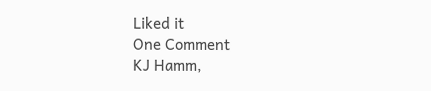Liked it
One Comment
KJ Hamm,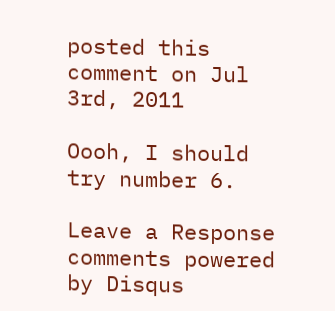posted this comment on Jul 3rd, 2011

Oooh, I should try number 6.

Leave a Response
comments powered by Disqus